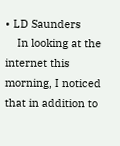• LD Saunders
    In looking at the internet this morning, I noticed that in addition to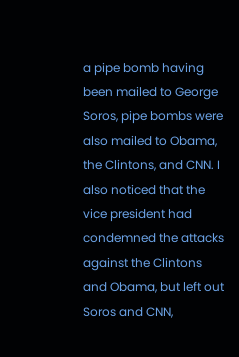a pipe bomb having been mailed to George Soros, pipe bombs were also mailed to Obama, the Clintons, and CNN. I also noticed that the vice president had condemned the attacks against the Clintons and Obama, but left out Soros and CNN,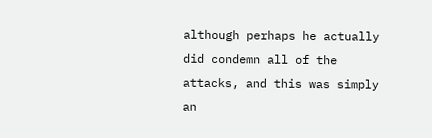although perhaps he actually did condemn all of the attacks, and this was simply an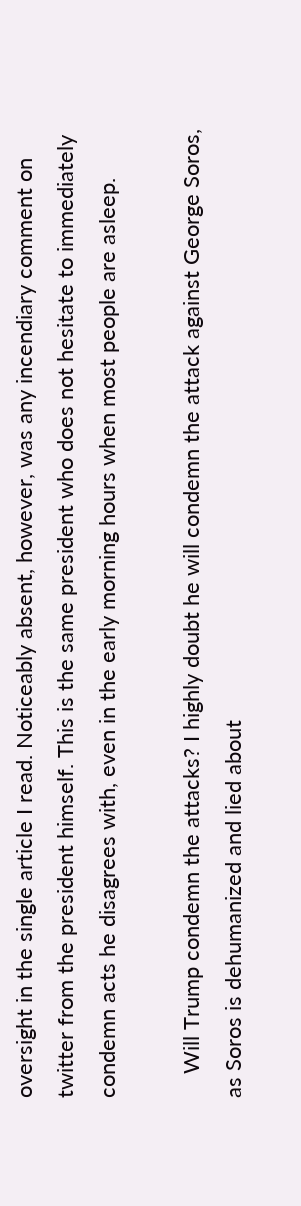oversight in the single article I read. Noticeably absent, however, was any incendiary comment on twitter from the president himself. This is the same president who does not hesitate to immediately condemn acts he disagrees with, even in the early morning hours when most people are asleep.

    Will Trump condemn the attacks? I highly doubt he will condemn the attack against George Soros, as Soros is dehumanized and lied about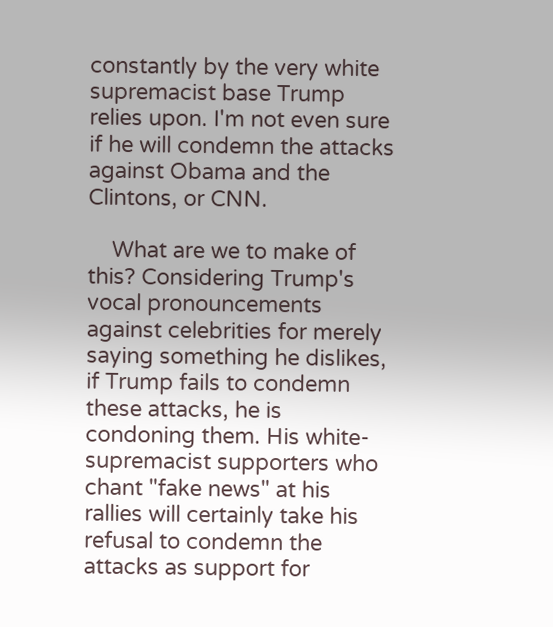constantly by the very white supremacist base Trump relies upon. I'm not even sure if he will condemn the attacks against Obama and the Clintons, or CNN.

    What are we to make of this? Considering Trump's vocal pronouncements against celebrities for merely saying something he dislikes, if Trump fails to condemn these attacks, he is condoning them. His white-supremacist supporters who chant "fake news" at his rallies will certainly take his refusal to condemn the attacks as support for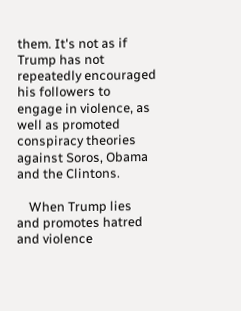them. It's not as if Trump has not repeatedly encouraged his followers to engage in violence, as well as promoted conspiracy theories against Soros, Obama and the Clintons.

    When Trump lies and promotes hatred and violence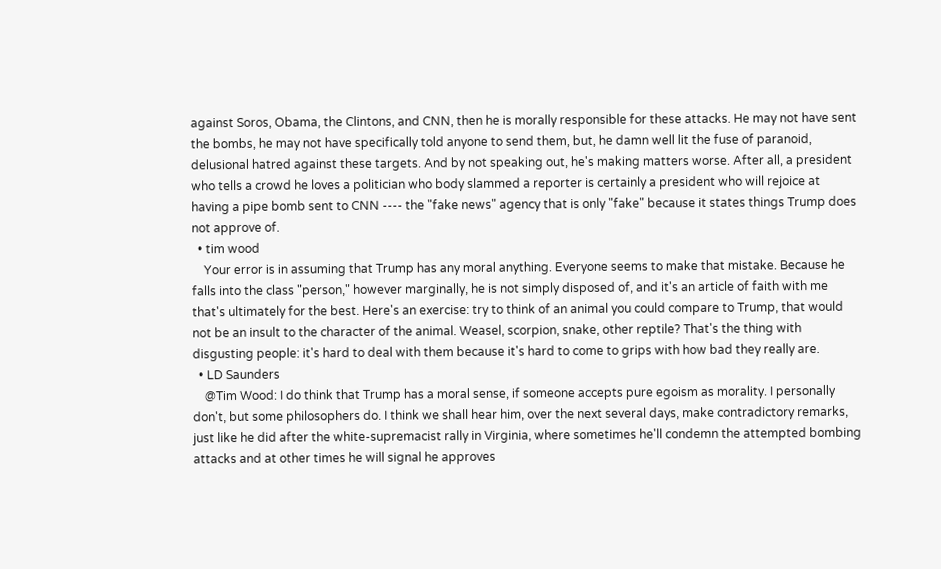against Soros, Obama, the Clintons, and CNN, then he is morally responsible for these attacks. He may not have sent the bombs, he may not have specifically told anyone to send them, but, he damn well lit the fuse of paranoid, delusional hatred against these targets. And by not speaking out, he's making matters worse. After all, a president who tells a crowd he loves a politician who body slammed a reporter is certainly a president who will rejoice at having a pipe bomb sent to CNN ---- the "fake news" agency that is only "fake" because it states things Trump does not approve of.
  • tim wood
    Your error is in assuming that Trump has any moral anything. Everyone seems to make that mistake. Because he falls into the class "person," however marginally, he is not simply disposed of, and it's an article of faith with me that's ultimately for the best. Here's an exercise: try to think of an animal you could compare to Trump, that would not be an insult to the character of the animal. Weasel, scorpion, snake, other reptile? That's the thing with disgusting people: it's hard to deal with them because it's hard to come to grips with how bad they really are.
  • LD Saunders
    @Tim Wood: I do think that Trump has a moral sense, if someone accepts pure egoism as morality. I personally don't, but some philosophers do. I think we shall hear him, over the next several days, make contradictory remarks, just like he did after the white-supremacist rally in Virginia, where sometimes he'll condemn the attempted bombing attacks and at other times he will signal he approves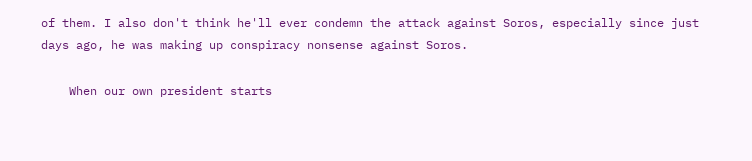of them. I also don't think he'll ever condemn the attack against Soros, especially since just days ago, he was making up conspiracy nonsense against Soros.

    When our own president starts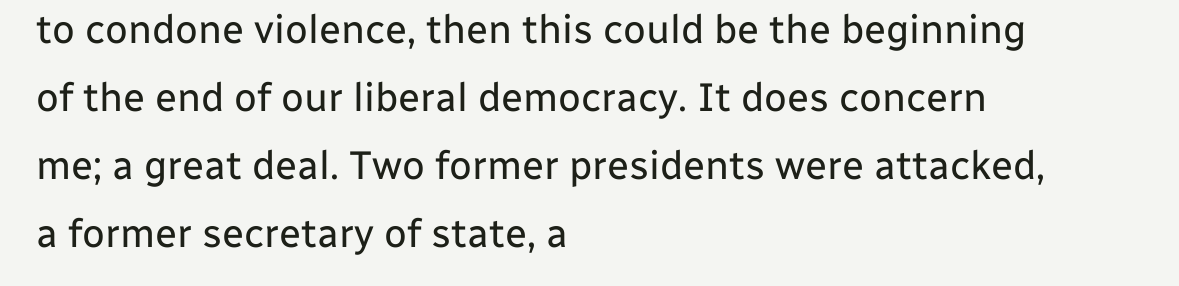to condone violence, then this could be the beginning of the end of our liberal democracy. It does concern me; a great deal. Two former presidents were attacked, a former secretary of state, a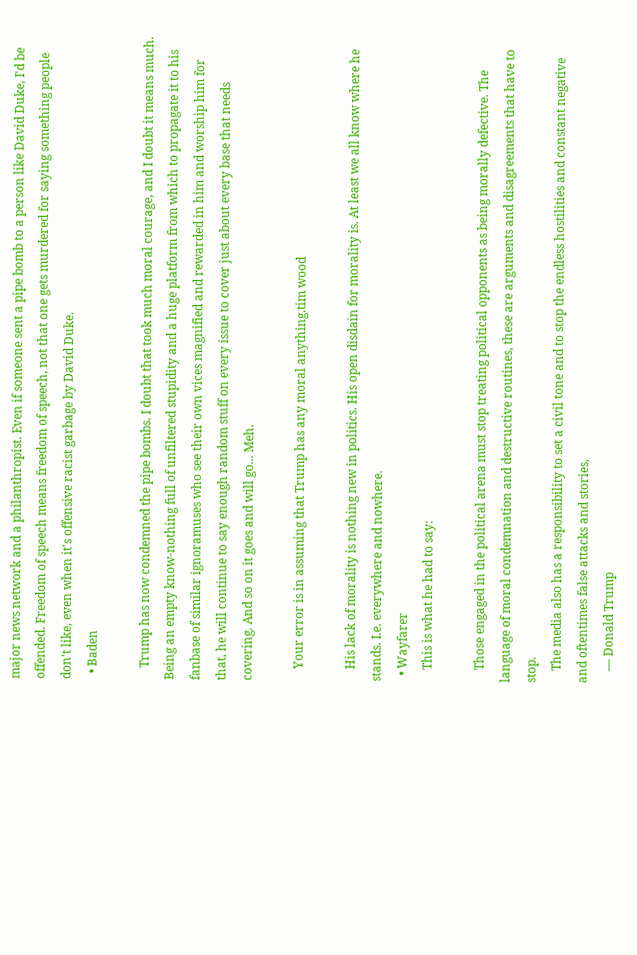major news network and a philanthropist. Even if someone sent a pipe bomb to a person like David Duke, I'd be offended. Freedom of speech means freedom of speech, not that one gets murdered for saying something people don't like, even when it's offensive racist garbage by David Duke.
  • Baden

    Trump has now condemned the pipe bombs. I doubt that took much moral courage, and I doubt it means much. Being an empty know-nothing full of unfiltered stupidity and a huge platform from which to propagate it to his fanbase of similar ignoramuses who see their own vices magnified and rewarded in him and worship him for that, he will continue to say enough random stuff on every issue to cover just about every base that needs covering. And so on it goes and will go... Meh.

    Your error is in assuming that Trump has any moral anything.tim wood

    His lack of morality is nothing new in politics. His open disdain for morality is. At least we all know where he stands. I.e. everywhere and nowhere.
  • Wayfarer
    This is what he had to say:

    Those engaged in the political arena must stop treating political opponents as being morally defective. The language of moral condemnation and destructive routines, these are arguments and disagreements that have to stop.
    The media also has a responsibility to set a civil tone and to stop the endless hostilities and constant negative and oftentimes false attacks and stories,
    — Donald Trump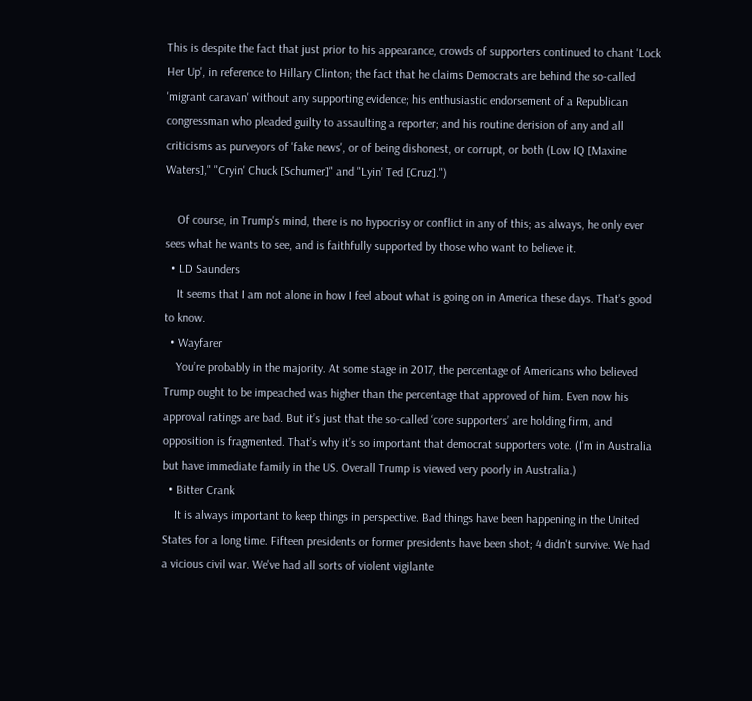This is despite the fact that just prior to his appearance, crowds of supporters continued to chant 'Lock Her Up', in reference to Hillary Clinton; the fact that he claims Democrats are behind the so-called 'migrant caravan' without any supporting evidence; his enthusiastic endorsement of a Republican congressman who pleaded guilty to assaulting a reporter; and his routine derision of any and all criticisms as purveyors of 'fake news', or of being dishonest, or corrupt, or both (Low IQ [Maxine Waters]," "Cryin' Chuck [Schumer]" and "Lyin' Ted [Cruz].")

    Of course, in Trump's mind, there is no hypocrisy or conflict in any of this; as always, he only ever sees what he wants to see, and is faithfully supported by those who want to believe it.
  • LD Saunders
    It seems that I am not alone in how I feel about what is going on in America these days. That's good to know.
  • Wayfarer
    You’re probably in the majority. At some stage in 2017, the percentage of Americans who believed Trump ought to be impeached was higher than the percentage that approved of him. Even now his approval ratings are bad. But it’s just that the so-called ‘core supporters’ are holding firm, and opposition is fragmented. That’s why it’s so important that democrat supporters vote. (I’m in Australia but have immediate family in the US. Overall Trump is viewed very poorly in Australia.)
  • Bitter Crank
    It is always important to keep things in perspective. Bad things have been happening in the United States for a long time. Fifteen presidents or former presidents have been shot; 4 didn't survive. We had a vicious civil war. We've had all sorts of violent vigilante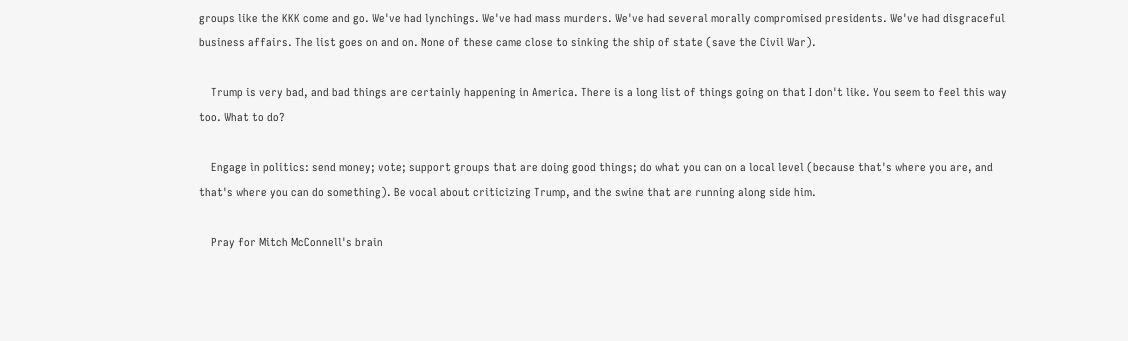groups like the KKK come and go. We've had lynchings. We've had mass murders. We've had several morally compromised presidents. We've had disgraceful business affairs. The list goes on and on. None of these came close to sinking the ship of state (save the Civil War).

    Trump is very bad, and bad things are certainly happening in America. There is a long list of things going on that I don't like. You seem to feel this way too. What to do?

    Engage in politics: send money; vote; support groups that are doing good things; do what you can on a local level (because that's where you are, and that's where you can do something). Be vocal about criticizing Trump, and the swine that are running along side him.

    Pray for Mitch McConnell's brain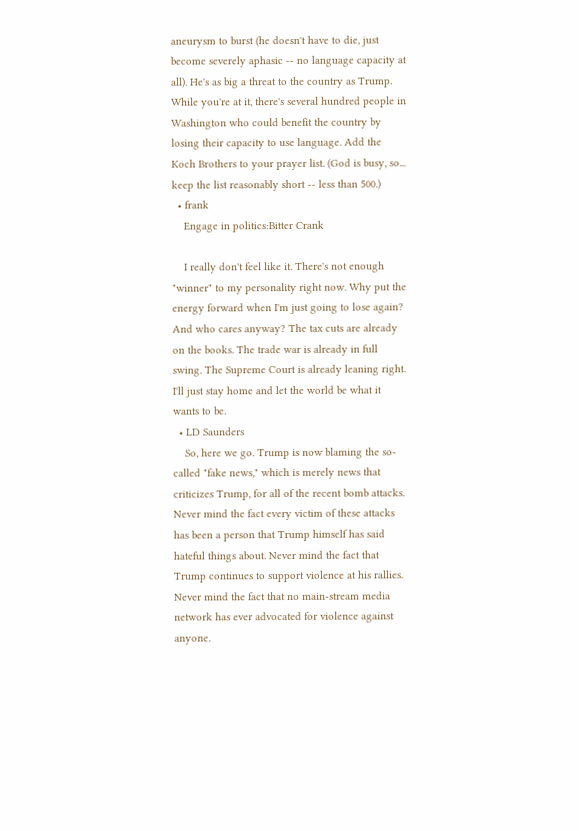aneurysm to burst (he doesn't have to die, just become severely aphasic -- no language capacity at all). He's as big a threat to the country as Trump. While you're at it, there's several hundred people in Washington who could benefit the country by losing their capacity to use language. Add the Koch Brothers to your prayer list. (God is busy, so... keep the list reasonably short -- less than 500.)
  • frank
    Engage in politics:Bitter Crank

    I really don't feel like it. There's not enough "winner" to my personality right now. Why put the energy forward when I'm just going to lose again? And who cares anyway? The tax cuts are already on the books. The trade war is already in full swing. The Supreme Court is already leaning right. I'll just stay home and let the world be what it wants to be.
  • LD Saunders
    So, here we go. Trump is now blaming the so-called "fake news," which is merely news that criticizes Trump, for all of the recent bomb attacks. Never mind the fact every victim of these attacks has been a person that Trump himself has said hateful things about. Never mind the fact that Trump continues to support violence at his rallies. Never mind the fact that no main-stream media network has ever advocated for violence against anyone.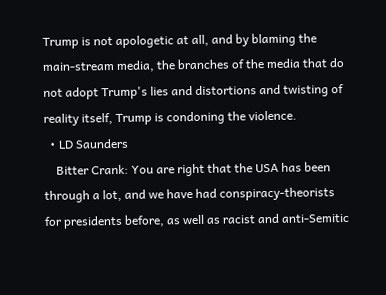Trump is not apologetic at all, and by blaming the main-stream media, the branches of the media that do not adopt Trump's lies and distortions and twisting of reality itself, Trump is condoning the violence.
  • LD Saunders
    Bitter Crank: You are right that the USA has been through a lot, and we have had conspiracy-theorists for presidents before, as well as racist and anti-Semitic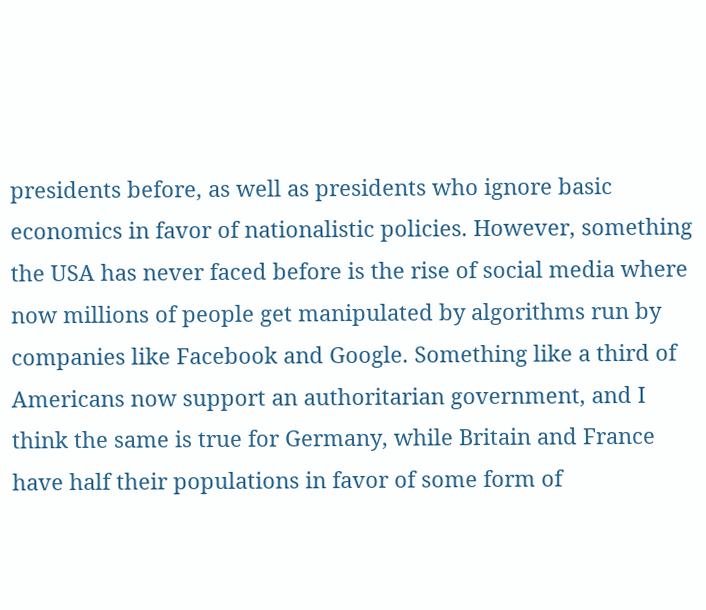presidents before, as well as presidents who ignore basic economics in favor of nationalistic policies. However, something the USA has never faced before is the rise of social media where now millions of people get manipulated by algorithms run by companies like Facebook and Google. Something like a third of Americans now support an authoritarian government, and I think the same is true for Germany, while Britain and France have half their populations in favor of some form of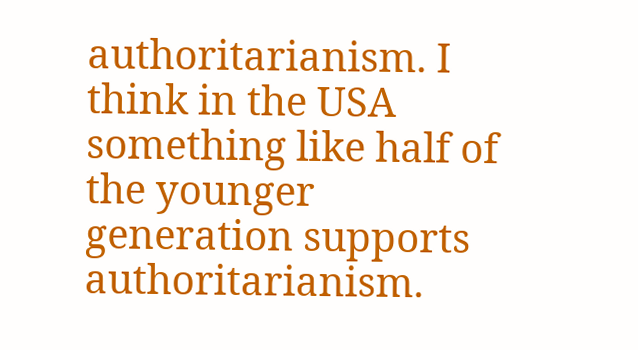authoritarianism. I think in the USA something like half of the younger generation supports authoritarianism.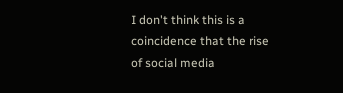I don't think this is a coincidence that the rise of social media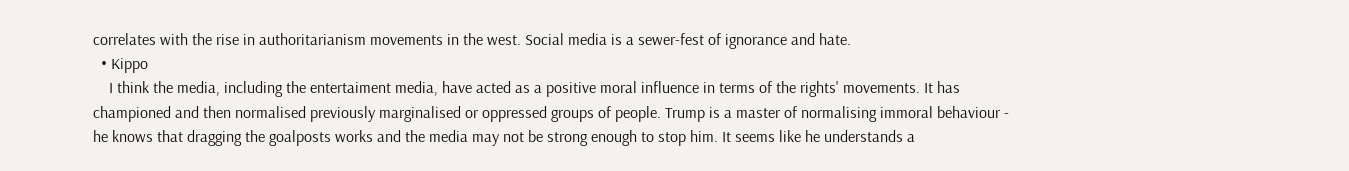correlates with the rise in authoritarianism movements in the west. Social media is a sewer-fest of ignorance and hate.
  • Kippo
    I think the media, including the entertaiment media, have acted as a positive moral influence in terms of the rights' movements. It has championed and then normalised previously marginalised or oppressed groups of people. Trump is a master of normalising immoral behaviour - he knows that dragging the goalposts works and the media may not be strong enough to stop him. It seems like he understands a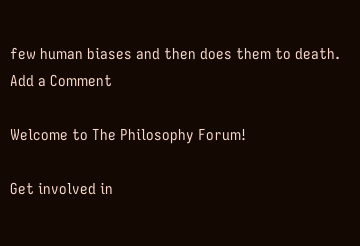few human biases and then does them to death.
Add a Comment

Welcome to The Philosophy Forum!

Get involved in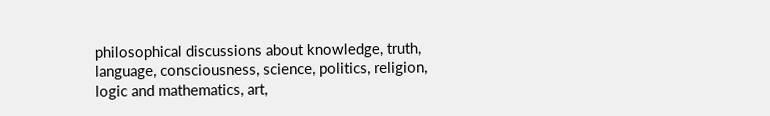philosophical discussions about knowledge, truth, language, consciousness, science, politics, religion, logic and mathematics, art,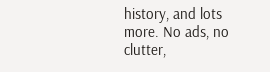history, and lots more. No ads, no clutter,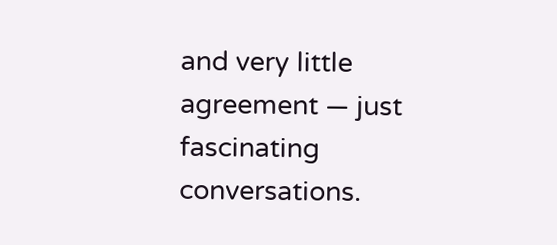and very little agreement — just fascinating conversations.